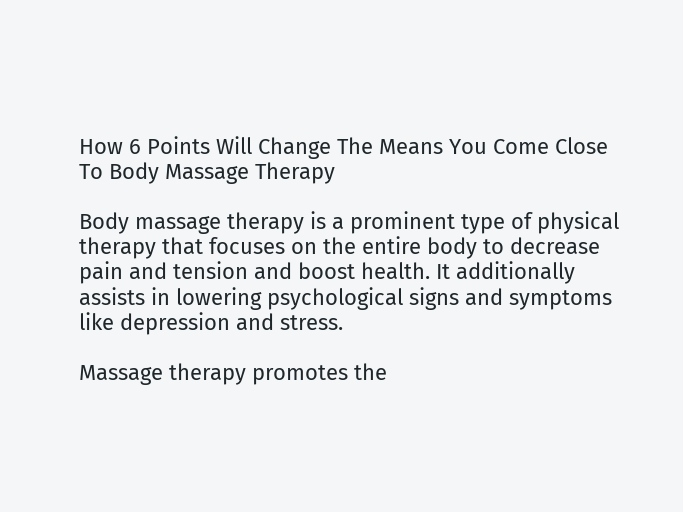How 6 Points Will Change The Means You Come Close To Body Massage Therapy

Body massage therapy is a prominent type of physical therapy that focuses on the entire body to decrease pain and tension and boost health. It additionally assists in lowering psychological signs and symptoms like depression and stress.

Massage therapy promotes the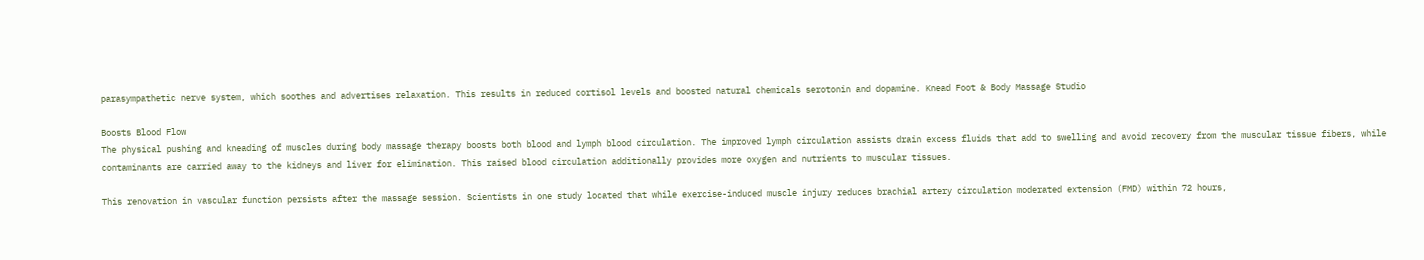parasympathetic nerve system, which soothes and advertises relaxation. This results in reduced cortisol levels and boosted natural chemicals serotonin and dopamine. Knead Foot & Body Massage Studio

Boosts Blood Flow
The physical pushing and kneading of muscles during body massage therapy boosts both blood and lymph blood circulation. The improved lymph circulation assists drain excess fluids that add to swelling and avoid recovery from the muscular tissue fibers, while contaminants are carried away to the kidneys and liver for elimination. This raised blood circulation additionally provides more oxygen and nutrients to muscular tissues.

This renovation in vascular function persists after the massage session. Scientists in one study located that while exercise-induced muscle injury reduces brachial artery circulation moderated extension (FMD) within 72 hours,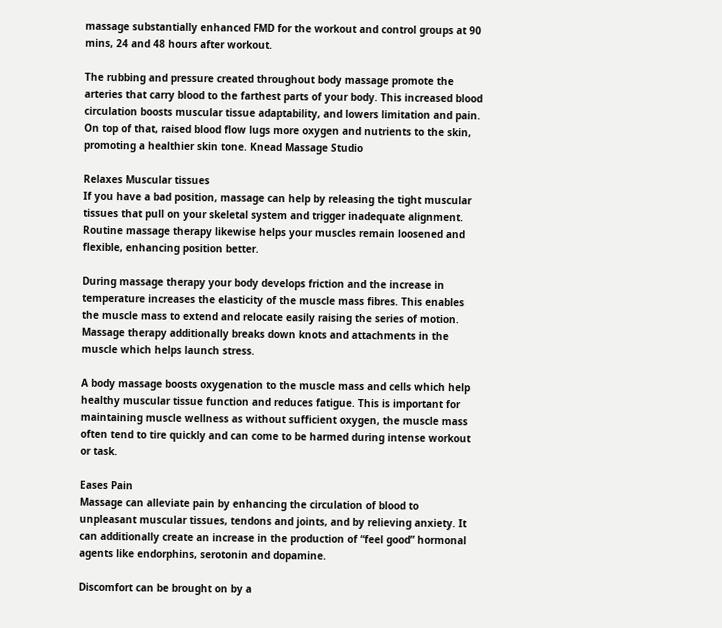massage substantially enhanced FMD for the workout and control groups at 90 mins, 24 and 48 hours after workout.

The rubbing and pressure created throughout body massage promote the arteries that carry blood to the farthest parts of your body. This increased blood circulation boosts muscular tissue adaptability, and lowers limitation and pain. On top of that, raised blood flow lugs more oxygen and nutrients to the skin, promoting a healthier skin tone. Knead Massage Studio

Relaxes Muscular tissues
If you have a bad position, massage can help by releasing the tight muscular tissues that pull on your skeletal system and trigger inadequate alignment. Routine massage therapy likewise helps your muscles remain loosened and flexible, enhancing position better.

During massage therapy your body develops friction and the increase in temperature increases the elasticity of the muscle mass fibres. This enables the muscle mass to extend and relocate easily raising the series of motion. Massage therapy additionally breaks down knots and attachments in the muscle which helps launch stress.

A body massage boosts oxygenation to the muscle mass and cells which help healthy muscular tissue function and reduces fatigue. This is important for maintaining muscle wellness as without sufficient oxygen, the muscle mass often tend to tire quickly and can come to be harmed during intense workout or task.

Eases Pain
Massage can alleviate pain by enhancing the circulation of blood to unpleasant muscular tissues, tendons and joints, and by relieving anxiety. It can additionally create an increase in the production of “feel good” hormonal agents like endorphins, serotonin and dopamine.

Discomfort can be brought on by a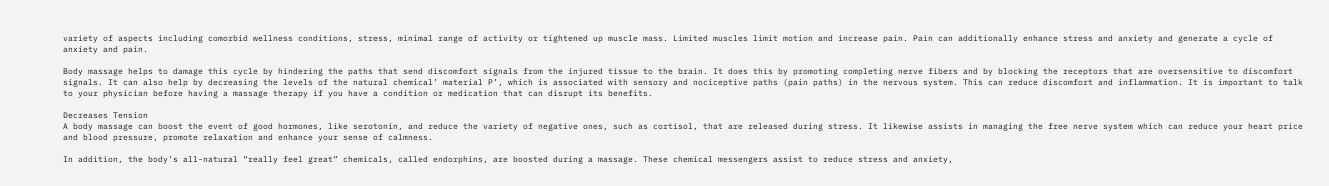variety of aspects including comorbid wellness conditions, stress, minimal range of activity or tightened up muscle mass. Limited muscles limit motion and increase pain. Pain can additionally enhance stress and anxiety and generate a cycle of anxiety and pain.

Body massage helps to damage this cycle by hindering the paths that send discomfort signals from the injured tissue to the brain. It does this by promoting completing nerve fibers and by blocking the receptors that are oversensitive to discomfort signals. It can also help by decreasing the levels of the natural chemical’ material P’, which is associated with sensory and nociceptive paths (pain paths) in the nervous system. This can reduce discomfort and inflammation. It is important to talk to your physician before having a massage therapy if you have a condition or medication that can disrupt its benefits.

Decreases Tension
A body massage can boost the event of good hormones, like serotonin, and reduce the variety of negative ones, such as cortisol, that are released during stress. It likewise assists in managing the free nerve system which can reduce your heart price and blood pressure, promote relaxation and enhance your sense of calmness.

In addition, the body’s all-natural “really feel great” chemicals, called endorphins, are boosted during a massage. These chemical messengers assist to reduce stress and anxiety,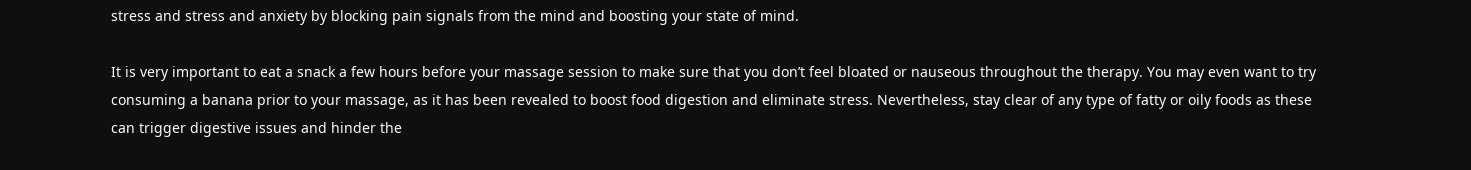stress and stress and anxiety by blocking pain signals from the mind and boosting your state of mind.

It is very important to eat a snack a few hours before your massage session to make sure that you don’t feel bloated or nauseous throughout the therapy. You may even want to try consuming a banana prior to your massage, as it has been revealed to boost food digestion and eliminate stress. Nevertheless, stay clear of any type of fatty or oily foods as these can trigger digestive issues and hinder the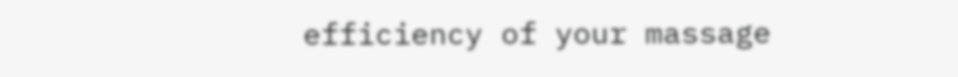efficiency of your massage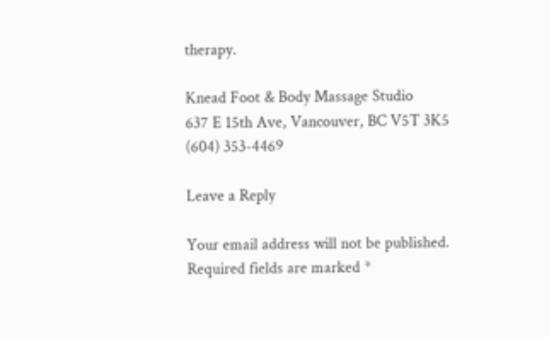therapy.

Knead Foot & Body Massage Studio
637 E 15th Ave, Vancouver, BC V5T 3K5
(604) 353-4469

Leave a Reply

Your email address will not be published. Required fields are marked *